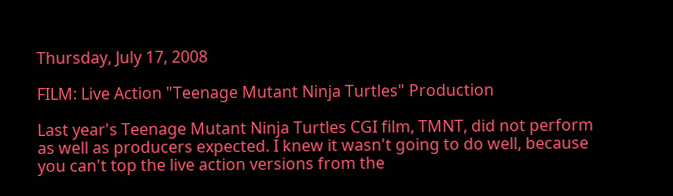Thursday, July 17, 2008

FILM: Live Action "Teenage Mutant Ninja Turtles" Production

Last year's Teenage Mutant Ninja Turtles CGI film, TMNT, did not perform as well as producers expected. I knew it wasn't going to do well, because you can't top the live action versions from the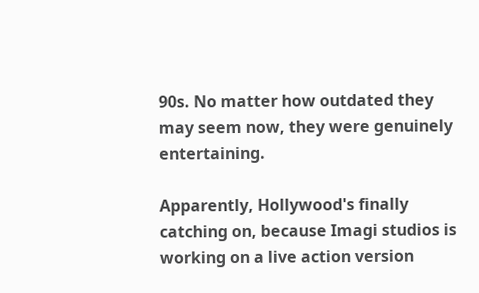90s. No matter how outdated they may seem now, they were genuinely entertaining.

Apparently, Hollywood's finally catching on, because Imagi studios is working on a live action version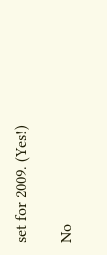set for 2009. (Yes!)

No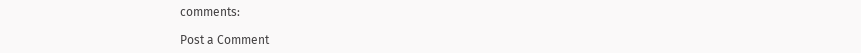comments:

Post a Comment